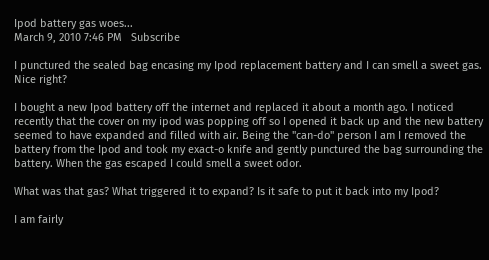Ipod battery gas woes...
March 9, 2010 7:46 PM   Subscribe

I punctured the sealed bag encasing my Ipod replacement battery and I can smell a sweet gas. Nice right?

I bought a new Ipod battery off the internet and replaced it about a month ago. I noticed recently that the cover on my ipod was popping off so I opened it back up and the new battery seemed to have expanded and filled with air. Being the "can-do" person I am I removed the battery from the Ipod and took my exact-o knife and gently punctured the bag surrounding the battery. When the gas escaped I could smell a sweet odor.

What was that gas? What triggered it to expand? Is it safe to put it back into my Ipod?

I am fairly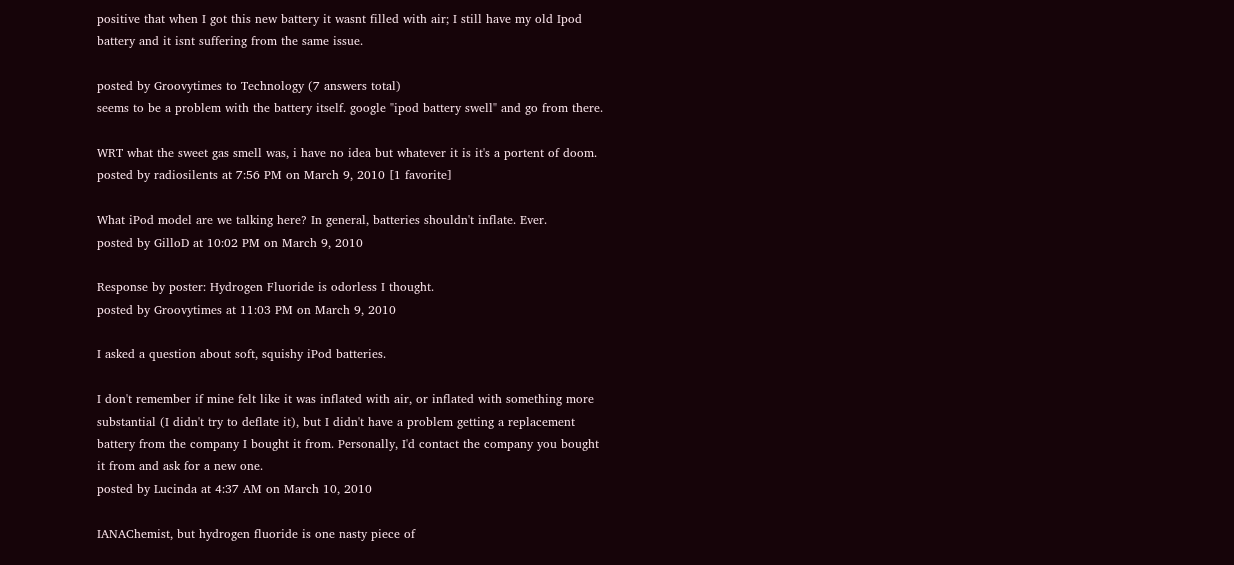positive that when I got this new battery it wasnt filled with air; I still have my old Ipod battery and it isnt suffering from the same issue.

posted by Groovytimes to Technology (7 answers total)
seems to be a problem with the battery itself. google "ipod battery swell" and go from there.

WRT what the sweet gas smell was, i have no idea but whatever it is it's a portent of doom.
posted by radiosilents at 7:56 PM on March 9, 2010 [1 favorite]

What iPod model are we talking here? In general, batteries shouldn't inflate. Ever.
posted by GilloD at 10:02 PM on March 9, 2010

Response by poster: Hydrogen Fluoride is odorless I thought.
posted by Groovytimes at 11:03 PM on March 9, 2010

I asked a question about soft, squishy iPod batteries.

I don't remember if mine felt like it was inflated with air, or inflated with something more substantial (I didn't try to deflate it), but I didn't have a problem getting a replacement battery from the company I bought it from. Personally, I'd contact the company you bought it from and ask for a new one.
posted by Lucinda at 4:37 AM on March 10, 2010

IANAChemist, but hydrogen fluoride is one nasty piece of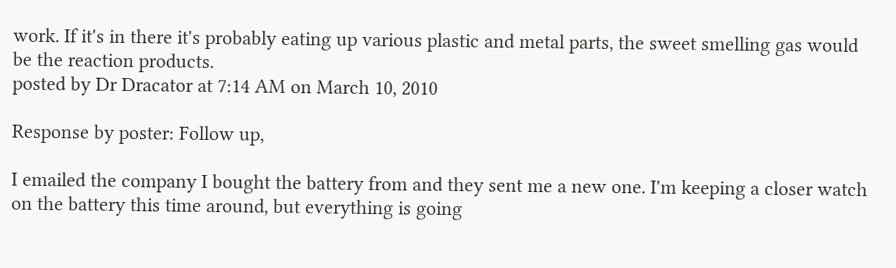work. If it's in there it's probably eating up various plastic and metal parts, the sweet smelling gas would be the reaction products.
posted by Dr Dracator at 7:14 AM on March 10, 2010

Response by poster: Follow up,

I emailed the company I bought the battery from and they sent me a new one. I'm keeping a closer watch on the battery this time around, but everything is going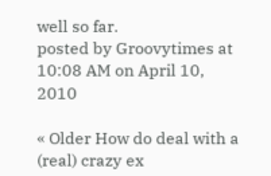well so far.
posted by Groovytimes at 10:08 AM on April 10, 2010

« Older How do deal with a (real) crazy ex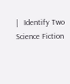|   Identify Two Science Fiction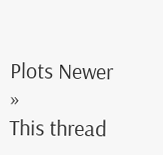Plots Newer »
This thread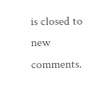is closed to new comments.